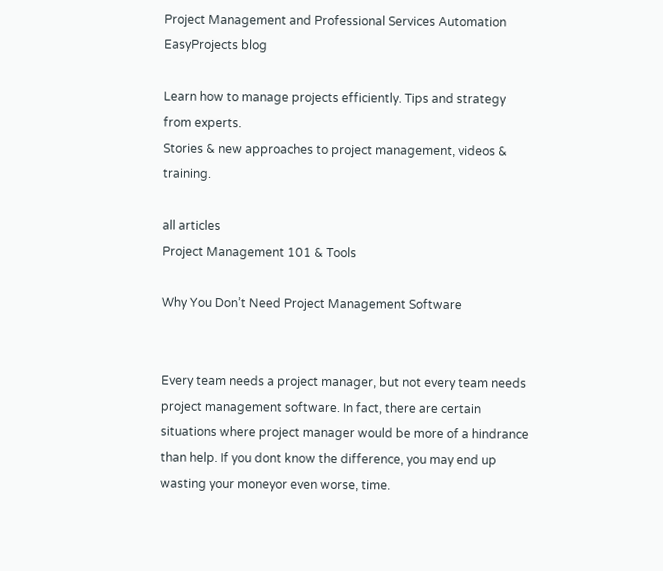Project Management and Professional Services Automation
EasyProjects blog

Learn how to manage projects efficiently. Tips and strategy from experts.
Stories & new approaches to project management, videos & training.

all articles
Project Management 101 & Tools

Why You Don’t Need Project Management Software


Every team needs a project manager, but not every team needs project management software. In fact, there are certain situations where project manager would be more of a hindrance than help. If you dont know the difference, you may end up wasting your moneyor even worse, time.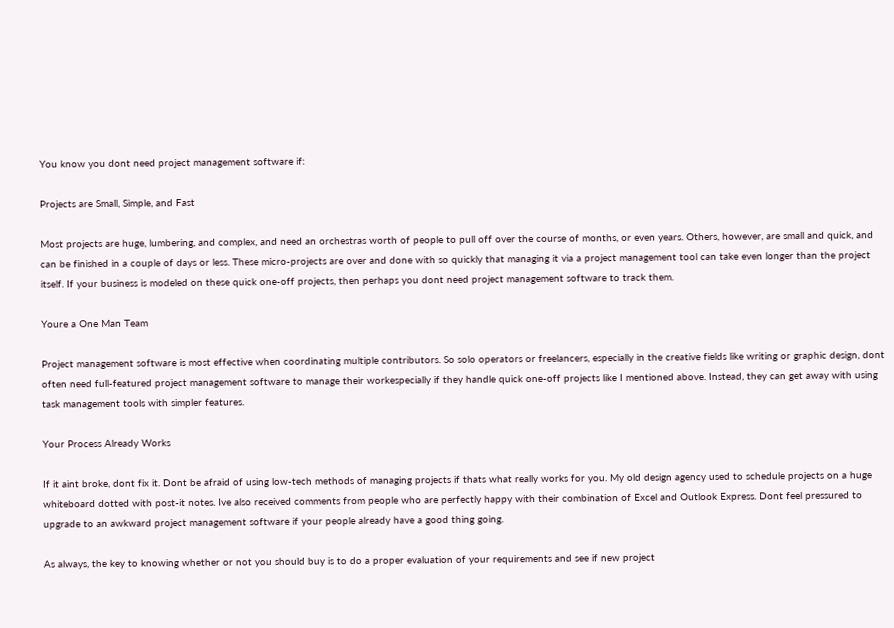You know you dont need project management software if:

Projects are Small, Simple, and Fast

Most projects are huge, lumbering, and complex, and need an orchestras worth of people to pull off over the course of months, or even years. Others, however, are small and quick, and can be finished in a couple of days or less. These micro-projects are over and done with so quickly that managing it via a project management tool can take even longer than the project itself. If your business is modeled on these quick one-off projects, then perhaps you dont need project management software to track them.

Youre a One Man Team

Project management software is most effective when coordinating multiple contributors. So solo operators or freelancers, especially in the creative fields like writing or graphic design, dont often need full-featured project management software to manage their workespecially if they handle quick one-off projects like I mentioned above. Instead, they can get away with using task management tools with simpler features.

Your Process Already Works

If it aint broke, dont fix it. Dont be afraid of using low-tech methods of managing projects if thats what really works for you. My old design agency used to schedule projects on a huge whiteboard dotted with post-it notes. Ive also received comments from people who are perfectly happy with their combination of Excel and Outlook Express. Dont feel pressured to upgrade to an awkward project management software if your people already have a good thing going.

As always, the key to knowing whether or not you should buy is to do a proper evaluation of your requirements and see if new project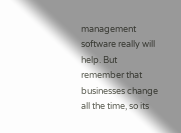management software really will help. But remember that businesses change all the time, so its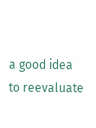a good idea to reevaluate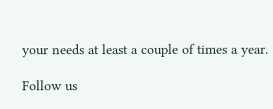your needs at least a couple of times a year.

Follow us